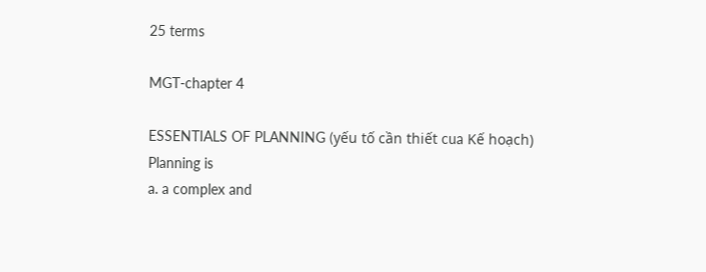25 terms

MGT-chapter 4

ESSENTIALS OF PLANNING (yếu tố cần thiết cua Kế hoạch)
Planning is
a. a complex and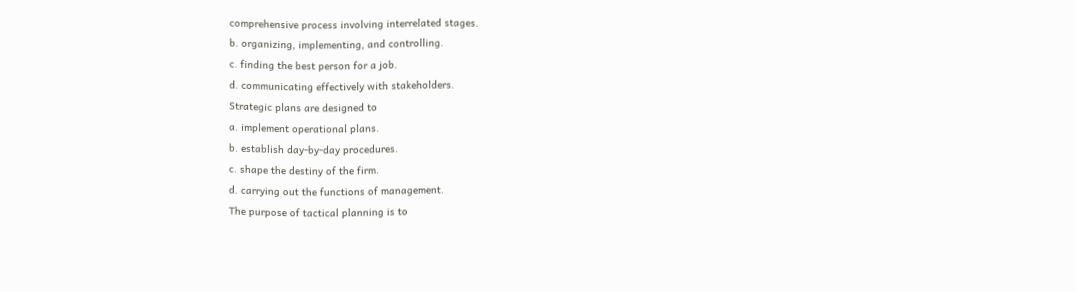comprehensive process involving interrelated stages.
b. organizing, implementing, and controlling.
c. finding the best person for a job.
d. communicating effectively with stakeholders.
Strategic plans are designed to
a. implement operational plans.
b. establish day-by-day procedures.
c. shape the destiny of the firm.
d. carrying out the functions of management.
The purpose of tactical planning is to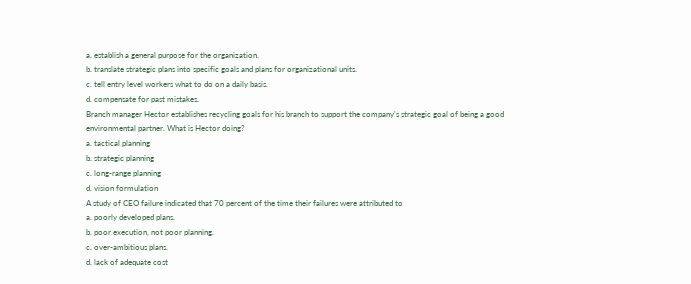a. establish a general purpose for the organization.
b. translate strategic plans into specific goals and plans for organizational units.
c. tell entry level workers what to do on a daily basis.
d. compensate for past mistakes.
Branch manager Hector establishes recycling goals for his branch to support the company's strategic goal of being a good environmental partner. What is Hector doing?
a. tactical planning
b. strategic planning
c. long-range planning
d. vision formulation
A study of CEO failure indicated that 70 percent of the time their failures were attributed to
a. poorly developed plans.
b. poor execution, not poor planning.
c. over-ambitious plans.
d. lack of adequate cost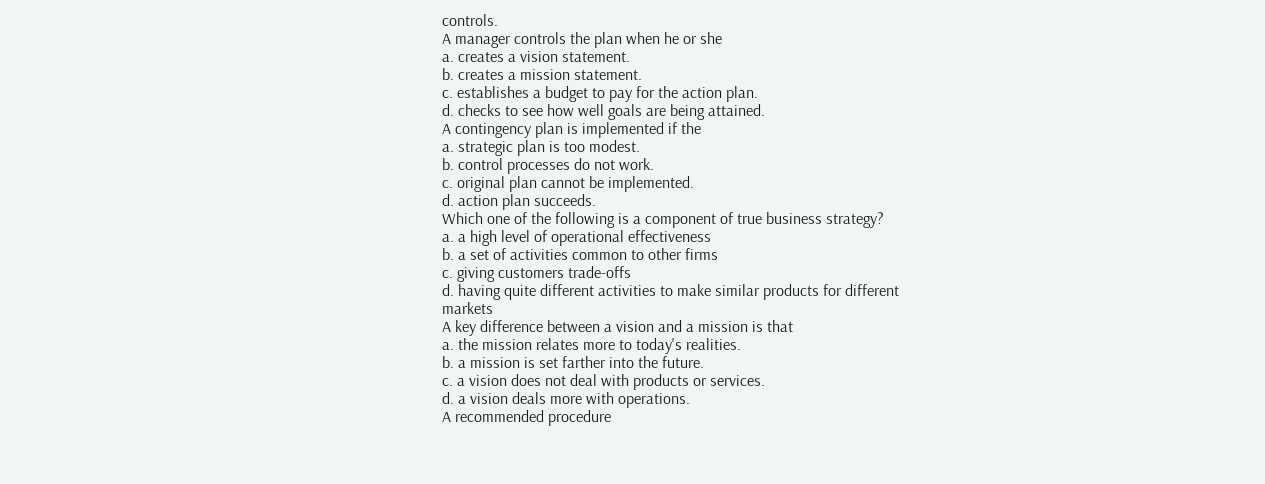controls.
A manager controls the plan when he or she
a. creates a vision statement.
b. creates a mission statement.
c. establishes a budget to pay for the action plan.
d. checks to see how well goals are being attained.
A contingency plan is implemented if the
a. strategic plan is too modest.
b. control processes do not work.
c. original plan cannot be implemented.
d. action plan succeeds.
Which one of the following is a component of true business strategy?
a. a high level of operational effectiveness
b. a set of activities common to other firms
c. giving customers trade-offs
d. having quite different activities to make similar products for different markets
A key difference between a vision and a mission is that
a. the mission relates more to today's realities.
b. a mission is set farther into the future.
c. a vision does not deal with products or services.
d. a vision deals more with operations.
A recommended procedure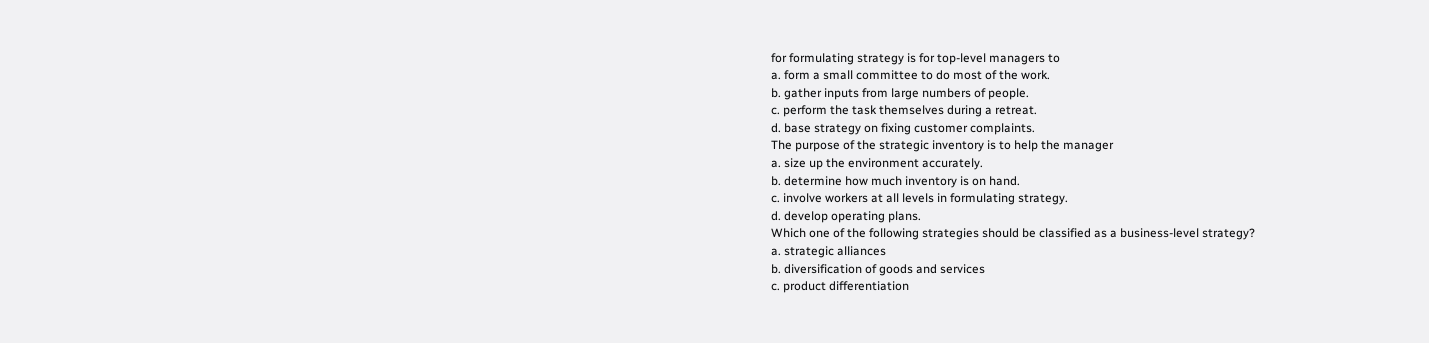for formulating strategy is for top-level managers to
a. form a small committee to do most of the work.
b. gather inputs from large numbers of people.
c. perform the task themselves during a retreat.
d. base strategy on fixing customer complaints.
The purpose of the strategic inventory is to help the manager
a. size up the environment accurately.
b. determine how much inventory is on hand.
c. involve workers at all levels in formulating strategy.
d. develop operating plans.
Which one of the following strategies should be classified as a business-level strategy?
a. strategic alliances
b. diversification of goods and services
c. product differentiation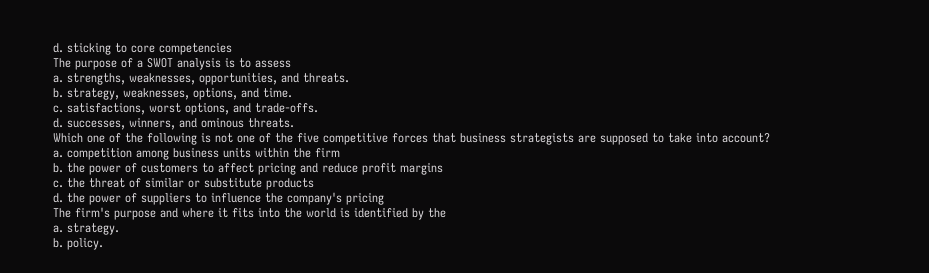d. sticking to core competencies
The purpose of a SWOT analysis is to assess
a. strengths, weaknesses, opportunities, and threats.
b. strategy, weaknesses, options, and time.
c. satisfactions, worst options, and trade-offs.
d. successes, winners, and ominous threats.
Which one of the following is not one of the five competitive forces that business strategists are supposed to take into account?
a. competition among business units within the firm
b. the power of customers to affect pricing and reduce profit margins
c. the threat of similar or substitute products
d. the power of suppliers to influence the company's pricing
The firm's purpose and where it fits into the world is identified by the
a. strategy.
b. policy.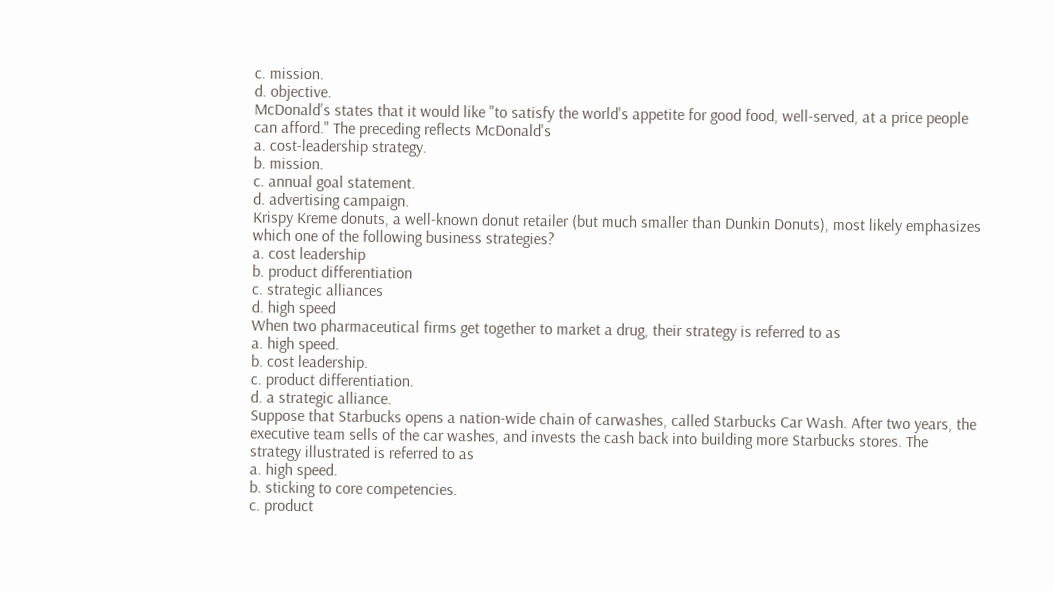c. mission.
d. objective.
McDonald's states that it would like "to satisfy the world's appetite for good food, well-served, at a price people can afford." The preceding reflects McDonald's
a. cost-leadership strategy.
b. mission.
c. annual goal statement.
d. advertising campaign.
Krispy Kreme donuts, a well-known donut retailer (but much smaller than Dunkin Donuts), most likely emphasizes which one of the following business strategies?
a. cost leadership
b. product differentiation
c. strategic alliances
d. high speed
When two pharmaceutical firms get together to market a drug, their strategy is referred to as
a. high speed.
b. cost leadership.
c. product differentiation.
d. a strategic alliance.
Suppose that Starbucks opens a nation-wide chain of carwashes, called Starbucks Car Wash. After two years, the executive team sells of the car washes, and invests the cash back into building more Starbucks stores. The strategy illustrated is referred to as
a. high speed.
b. sticking to core competencies.
c. product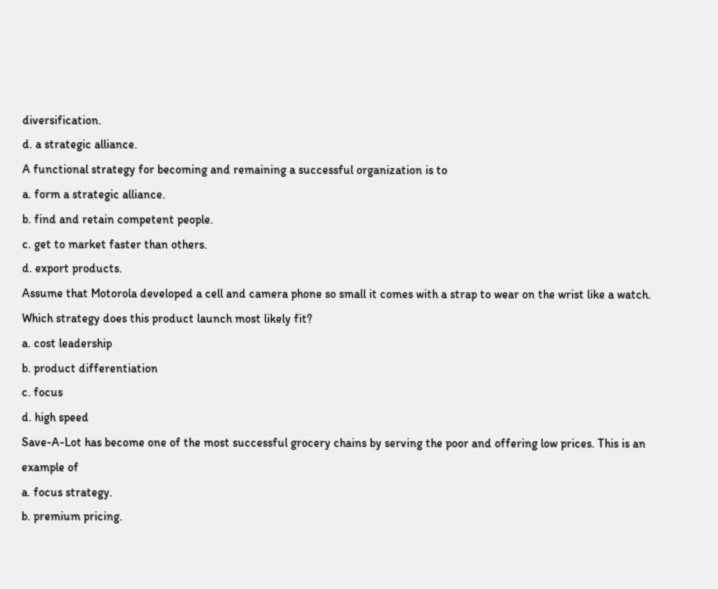diversification.
d. a strategic alliance.
A functional strategy for becoming and remaining a successful organization is to
a. form a strategic alliance.
b. find and retain competent people.
c. get to market faster than others.
d. export products.
Assume that Motorola developed a cell and camera phone so small it comes with a strap to wear on the wrist like a watch. Which strategy does this product launch most likely fit?
a. cost leadership
b. product differentiation
c. focus
d. high speed
Save-A-Lot has become one of the most successful grocery chains by serving the poor and offering low prices. This is an example of
a. focus strategy.
b. premium pricing.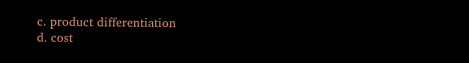c. product differentiation
d. cost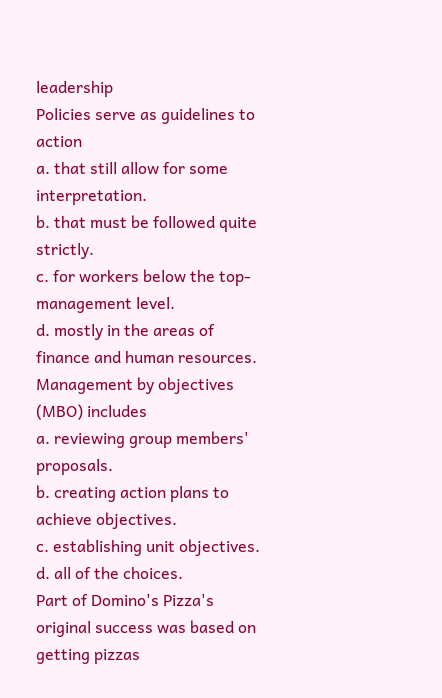leadership
Policies serve as guidelines to action
a. that still allow for some interpretation.
b. that must be followed quite strictly.
c. for workers below the top-management level.
d. mostly in the areas of finance and human resources.
Management by objectives (MBO) includes
a. reviewing group members' proposals.
b. creating action plans to achieve objectives.
c. establishing unit objectives.
d. all of the choices.
Part of Domino's Pizza's original success was based on getting pizzas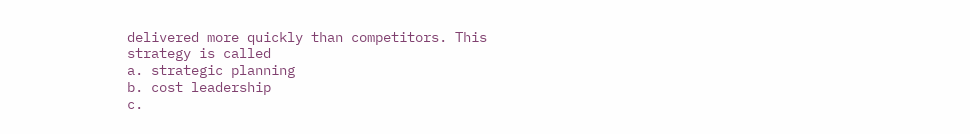delivered more quickly than competitors. This strategy is called
a. strategic planning
b. cost leadership
c.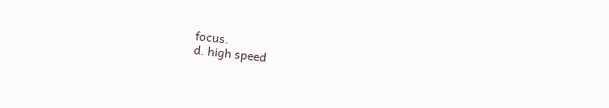focus.
d. high speed